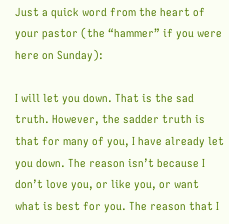Just a quick word from the heart of your pastor (the “hammer” if you were here on Sunday):

I will let you down. That is the sad truth. However, the sadder truth is that for many of you, I have already let you down. The reason isn’t because I don’t love you, or like you, or want what is best for you. The reason that I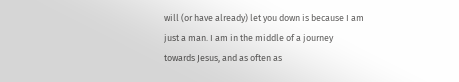will (or have already) let you down is because I am just a man. I am in the middle of a journey towards Jesus, and as often as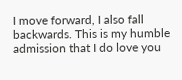I move forward, I also fall backwards. This is my humble admission that I do love you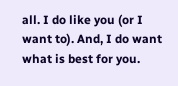all. I do like you (or I want to). And, I do want what is best for you.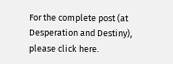For the complete post (at Desperation and Destiny), please click here.